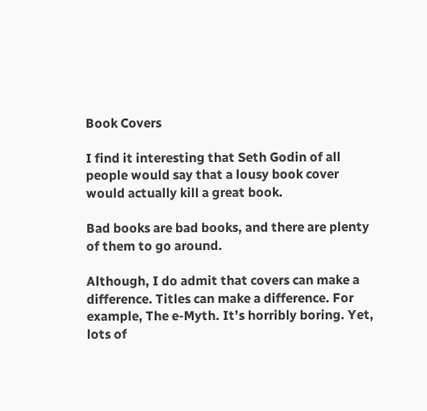Book Covers

I find it interesting that Seth Godin of all people would say that a lousy book cover would actually kill a great book.

Bad books are bad books, and there are plenty of them to go around.

Although, I do admit that covers can make a difference. Titles can make a difference. For example, The e-Myth. It’s horribly boring. Yet, lots of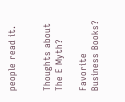people read it.


Thoughts about The E Myth?

Favorite Business Books?